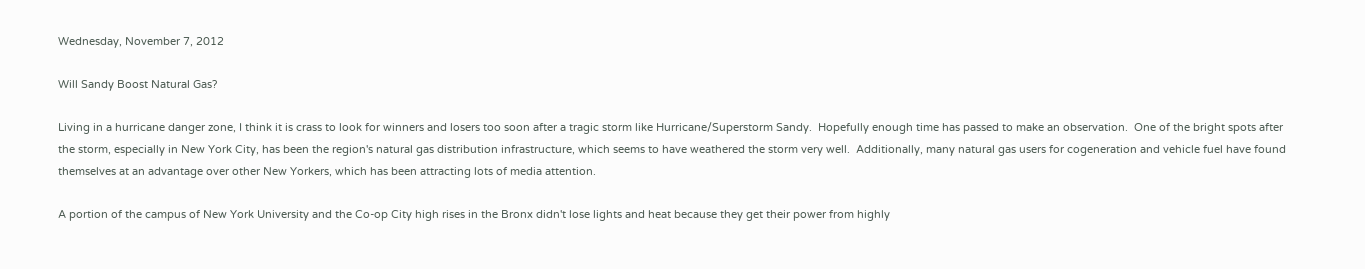Wednesday, November 7, 2012

Will Sandy Boost Natural Gas?

Living in a hurricane danger zone, I think it is crass to look for winners and losers too soon after a tragic storm like Hurricane/Superstorm Sandy.  Hopefully enough time has passed to make an observation.  One of the bright spots after the storm, especially in New York City, has been the region's natural gas distribution infrastructure, which seems to have weathered the storm very well.  Additionally, many natural gas users for cogeneration and vehicle fuel have found themselves at an advantage over other New Yorkers, which has been attracting lots of media attention.

A portion of the campus of New York University and the Co-op City high rises in the Bronx didn't lose lights and heat because they get their power from highly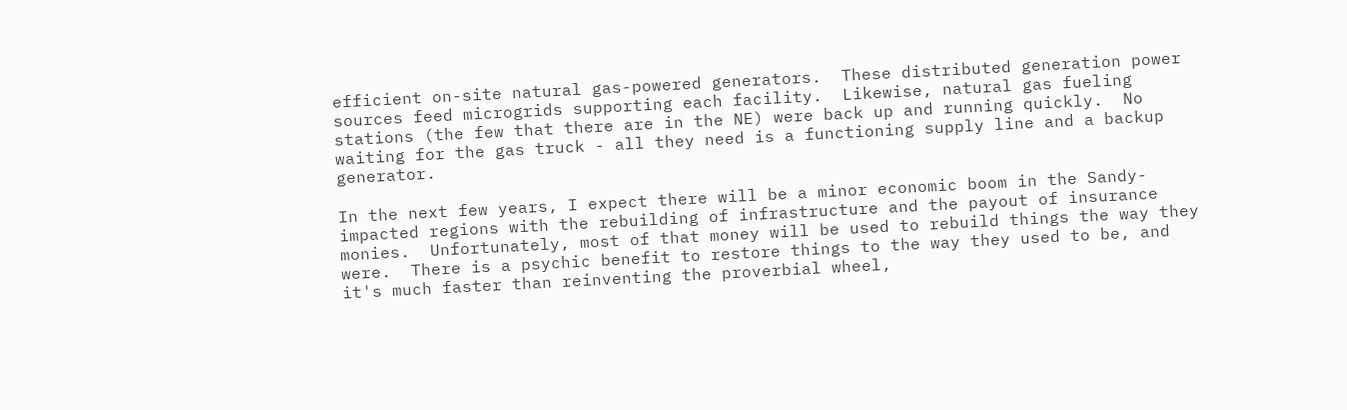efficient on-site natural gas-powered generators.  These distributed generation power sources feed microgrids supporting each facility.  Likewise, natural gas fueling stations (the few that there are in the NE) were back up and running quickly.  No waiting for the gas truck - all they need is a functioning supply line and a backup generator.

In the next few years, I expect there will be a minor economic boom in the Sandy-impacted regions with the rebuilding of infrastructure and the payout of insurance monies.  Unfortunately, most of that money will be used to rebuild things the way they were.  There is a psychic benefit to restore things to the way they used to be, and it's much faster than reinventing the proverbial wheel,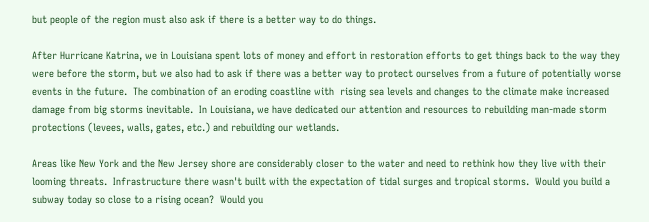but people of the region must also ask if there is a better way to do things.

After Hurricane Katrina, we in Louisiana spent lots of money and effort in restoration efforts to get things back to the way they were before the storm, but we also had to ask if there was a better way to protect ourselves from a future of potentially worse events in the future.  The combination of an eroding coastline with  rising sea levels and changes to the climate make increased damage from big storms inevitable.  In Louisiana, we have dedicated our attention and resources to rebuilding man-made storm protections (levees, walls, gates, etc.) and rebuilding our wetlands.

Areas like New York and the New Jersey shore are considerably closer to the water and need to rethink how they live with their looming threats.  Infrastructure there wasn't built with the expectation of tidal surges and tropical storms.  Would you build a subway today so close to a rising ocean?  Would you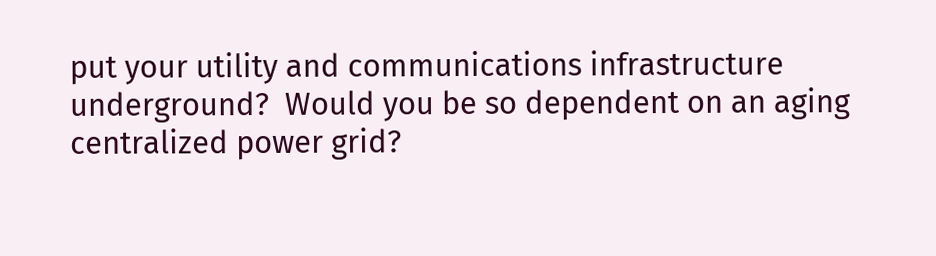put your utility and communications infrastructure underground?  Would you be so dependent on an aging centralized power grid?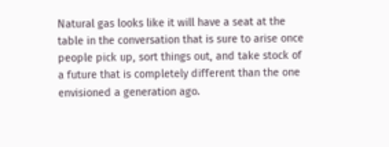Natural gas looks like it will have a seat at the table in the conversation that is sure to arise once people pick up, sort things out, and take stock of a future that is completely different than the one envisioned a generation ago.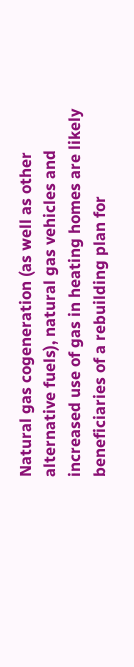Natural gas cogeneration (as well as other alternative fuels), natural gas vehicles and increased use of gas in heating homes are likely beneficiaries of a rebuilding plan for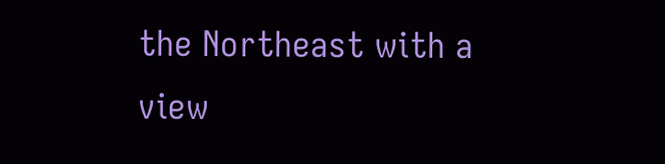the Northeast with a view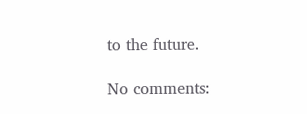to the future.

No comments: